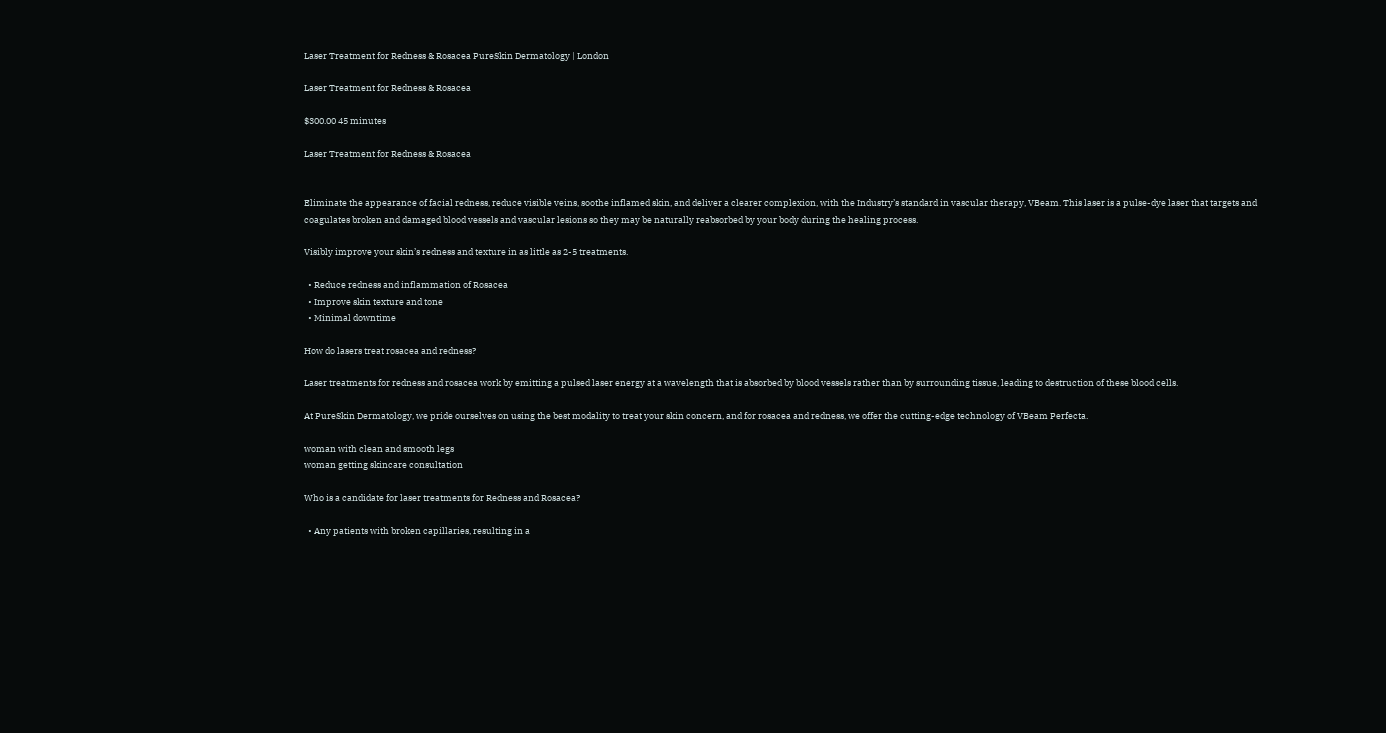Laser Treatment for Redness & Rosacea PureSkin Dermatology | London

Laser Treatment for Redness & Rosacea

$300.00 45 minutes

Laser Treatment for Redness & Rosacea


Eliminate the appearance of facial redness, reduce visible veins, soothe inflamed skin, and deliver a clearer complexion, with the Industry’s standard in vascular therapy, VBeam. This laser is a pulse-dye laser that targets and coagulates broken and damaged blood vessels and vascular lesions so they may be naturally reabsorbed by your body during the healing process.

Visibly improve your skin’s redness and texture in as little as 2-5 treatments.

  • Reduce redness and inflammation of Rosacea
  • Improve skin texture and tone
  • Minimal downtime

How do lasers treat rosacea and redness?

Laser treatments for redness and rosacea work by emitting a pulsed laser energy at a wavelength that is absorbed by blood vessels rather than by surrounding tissue, leading to destruction of these blood cells.

At PureSkin Dermatology, we pride ourselves on using the best modality to treat your skin concern, and for rosacea and redness, we offer the cutting-edge technology of VBeam Perfecta.

woman with clean and smooth legs
woman getting skincare consultation

Who is a candidate for laser treatments for Redness and Rosacea?

  • Any patients with broken capillaries, resulting in a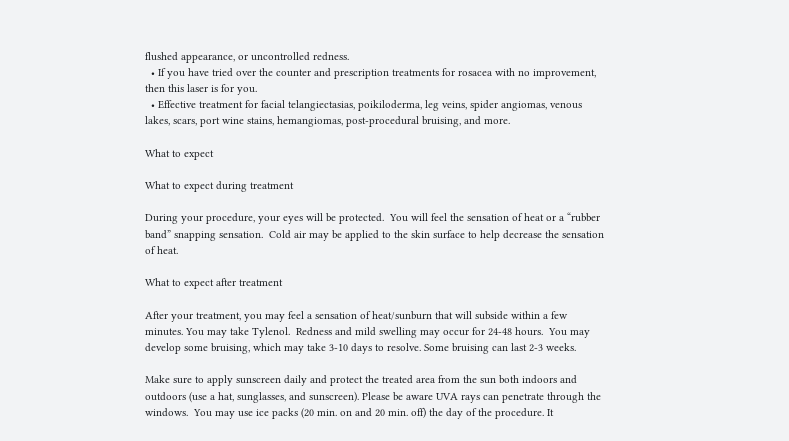flushed appearance, or uncontrolled redness.
  • If you have tried over the counter and prescription treatments for rosacea with no improvement, then this laser is for you.
  • Effective treatment for facial telangiectasias, poikiloderma, leg veins, spider angiomas, venous lakes, scars, port wine stains, hemangiomas, post-procedural bruising, and more.

What to expect

What to expect during treatment

During your procedure, your eyes will be protected.  You will feel the sensation of heat or a “rubber band” snapping sensation.  Cold air may be applied to the skin surface to help decrease the sensation of heat.

What to expect after treatment

After your treatment, you may feel a sensation of heat/sunburn that will subside within a few minutes. You may take Tylenol.  Redness and mild swelling may occur for 24-48 hours.  You may develop some bruising, which may take 3-10 days to resolve. Some bruising can last 2-3 weeks.

Make sure to apply sunscreen daily and protect the treated area from the sun both indoors and outdoors (use a hat, sunglasses, and sunscreen). Please be aware UVA rays can penetrate through the windows.  You may use ice packs (20 min. on and 20 min. off) the day of the procedure. It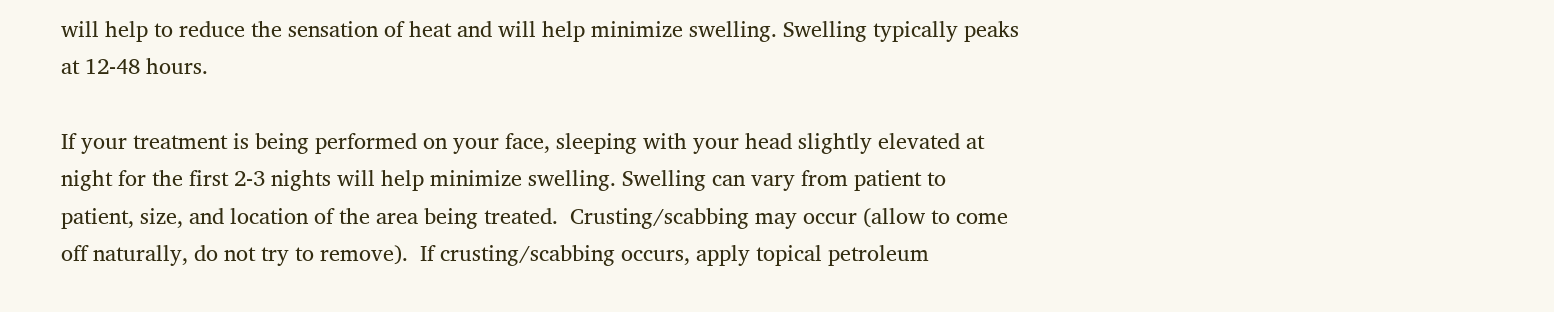will help to reduce the sensation of heat and will help minimize swelling. Swelling typically peaks at 12-48 hours.

If your treatment is being performed on your face, sleeping with your head slightly elevated at night for the first 2-3 nights will help minimize swelling. Swelling can vary from patient to patient, size, and location of the area being treated.  Crusting/scabbing may occur (allow to come off naturally, do not try to remove).  If crusting/scabbing occurs, apply topical petroleum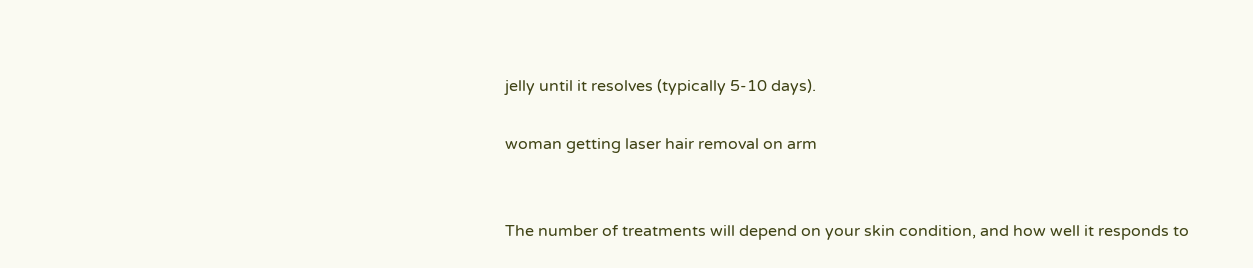jelly until it resolves (typically 5-10 days).

woman getting laser hair removal on arm


The number of treatments will depend on your skin condition, and how well it responds to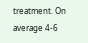treatment. On average 4-6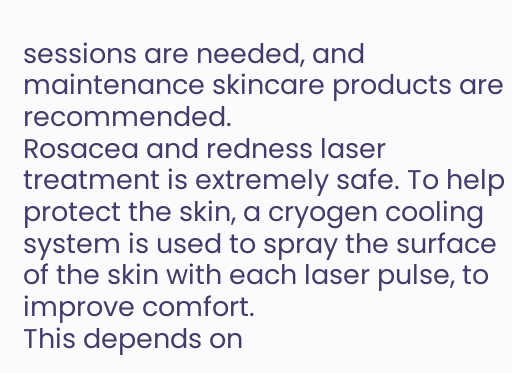sessions are needed, and maintenance skincare products are recommended.
Rosacea and redness laser treatment is extremely safe. To help protect the skin, a cryogen cooling system is used to spray the surface of the skin with each laser pulse, to improve comfort.
This depends on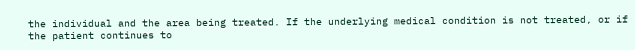the individual and the area being treated. If the underlying medical condition is not treated, or if the patient continues to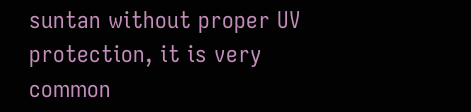suntan without proper UV protection, it is very common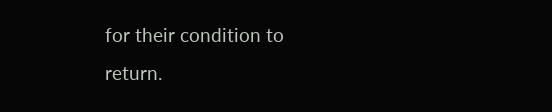for their condition to return.